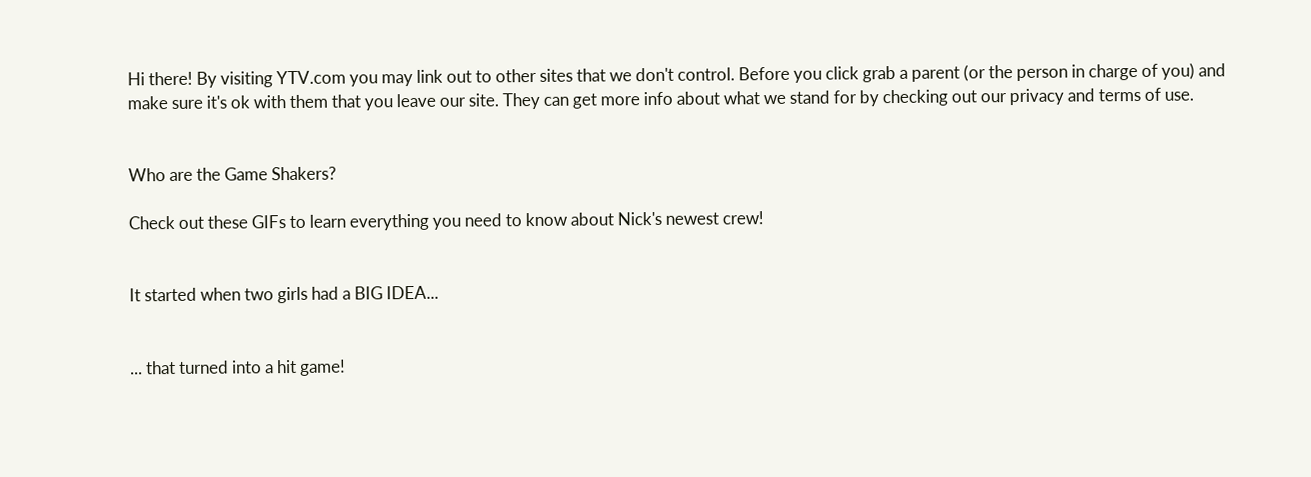Hi there! By visiting YTV.com you may link out to other sites that we don't control. Before you click grab a parent (or the person in charge of you) and make sure it's ok with them that you leave our site. They can get more info about what we stand for by checking out our privacy and terms of use.


Who are the Game Shakers?

Check out these GIFs to learn everything you need to know about Nick's newest crew!


It started when two girls had a BIG IDEA...


... that turned into a hit game!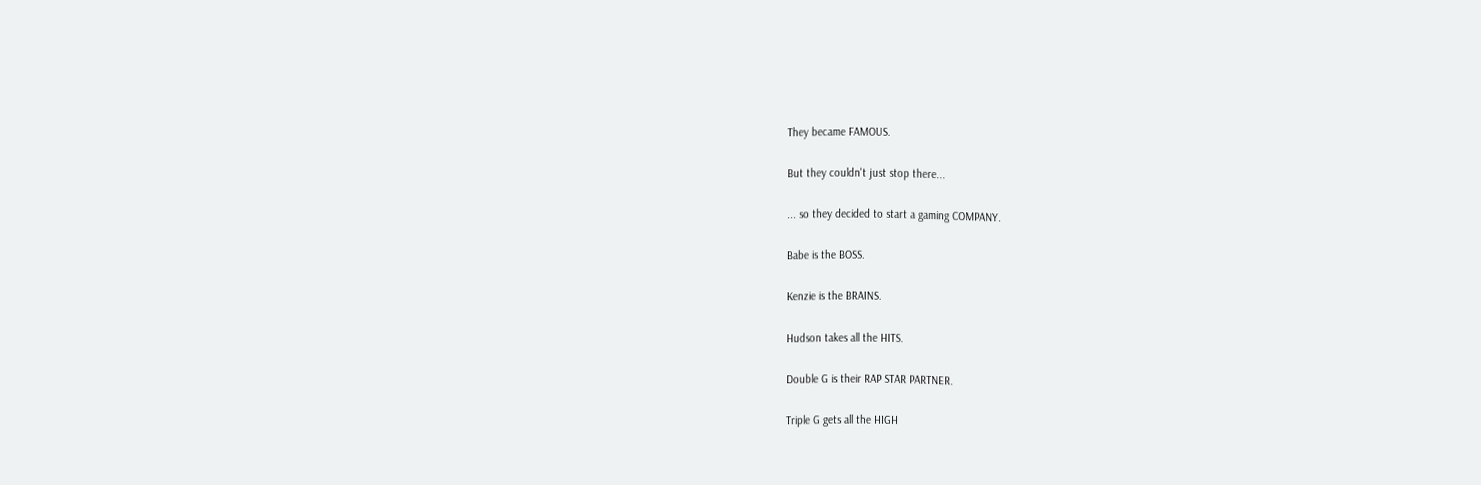They became FAMOUS.

But they couldn't just stop there...

... so they decided to start a gaming COMPANY.

Babe is the BOSS.

Kenzie is the BRAINS.

Hudson takes all the HITS.

Double G is their RAP STAR PARTNER.

Triple G gets all the HIGH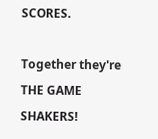SCORES.

Together they're THE GAME SHAKERS!